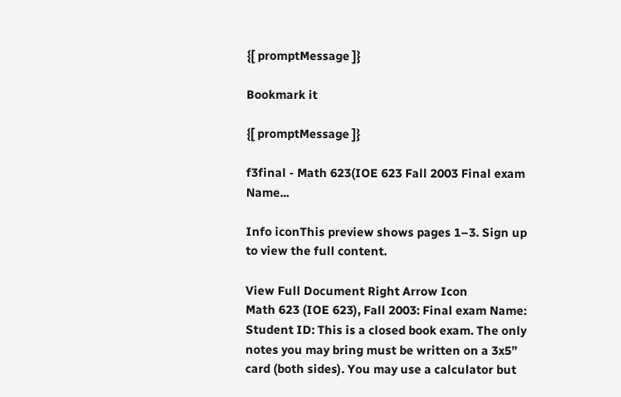{[ promptMessage ]}

Bookmark it

{[ promptMessage ]}

f3final - Math 623(IOE 623 Fall 2003 Final exam Name...

Info iconThis preview shows pages 1–3. Sign up to view the full content.

View Full Document Right Arrow Icon
Math 623 (IOE 623), Fall 2003: Final exam Name: Student ID: This is a closed book exam. The only notes you may bring must be written on a 3x5” card (both sides). You may use a calculator but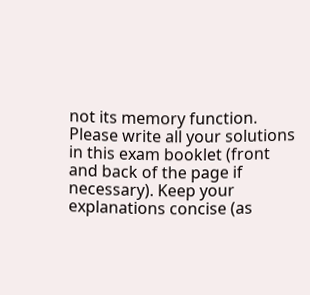not its memory function. Please write all your solutions in this exam booklet (front and back of the page if necessary). Keep your explanations concise (as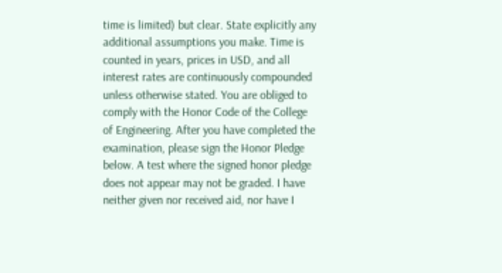time is limited) but clear. State explicitly any additional assumptions you make. Time is counted in years, prices in USD, and all interest rates are continuously compounded unless otherwise stated. You are obliged to comply with the Honor Code of the College of Engineering. After you have completed the examination, please sign the Honor Pledge below. A test where the signed honor pledge does not appear may not be graded. I have neither given nor received aid, nor have I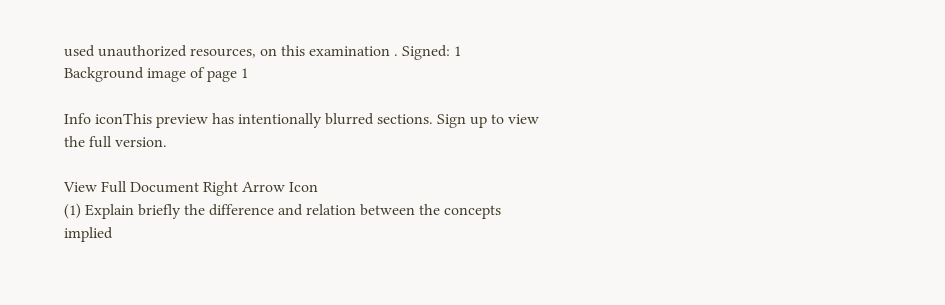used unauthorized resources, on this examination . Signed: 1
Background image of page 1

Info iconThis preview has intentionally blurred sections. Sign up to view the full version.

View Full Document Right Arrow Icon
(1) Explain briefly the difference and relation between the concepts implied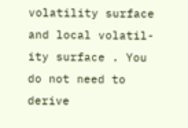volatility surface and local volatil- ity surface . You do not need to derive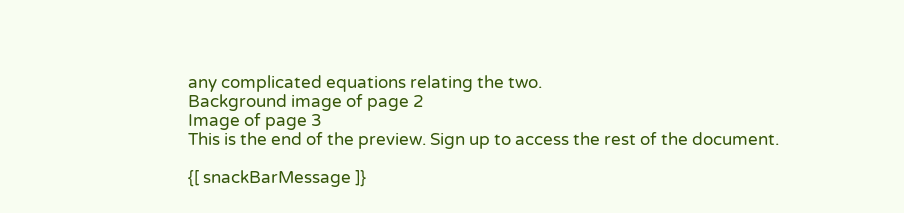any complicated equations relating the two.
Background image of page 2
Image of page 3
This is the end of the preview. Sign up to access the rest of the document.

{[ snackBarMessage ]}